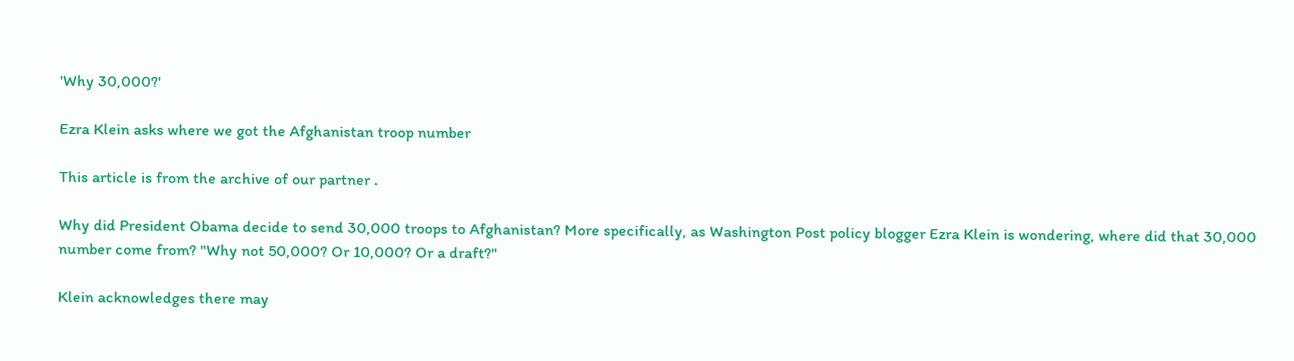'Why 30,000?'

Ezra Klein asks where we got the Afghanistan troop number

This article is from the archive of our partner .

Why did President Obama decide to send 30,000 troops to Afghanistan? More specifically, as Washington Post policy blogger Ezra Klein is wondering, where did that 30,000 number come from? "Why not 50,000? Or 10,000? Or a draft?"

Klein acknowledges there may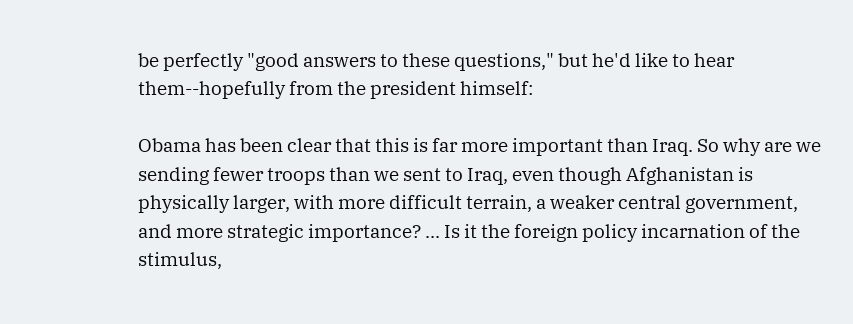be perfectly "good answers to these questions," but he'd like to hear them--hopefully from the president himself:

Obama has been clear that this is far more important than Iraq. So why are we sending fewer troops than we sent to Iraq, even though Afghanistan is physically larger, with more difficult terrain, a weaker central government, and more strategic importance? ... Is it the foreign policy incarnation of the stimulus,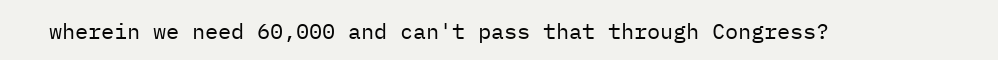wherein we need 60,000 and can't pass that through Congress?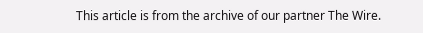This article is from the archive of our partner The Wire.